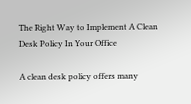The Right Way to Implement A Clean Desk Policy In Your Office

A clean desk policy offers many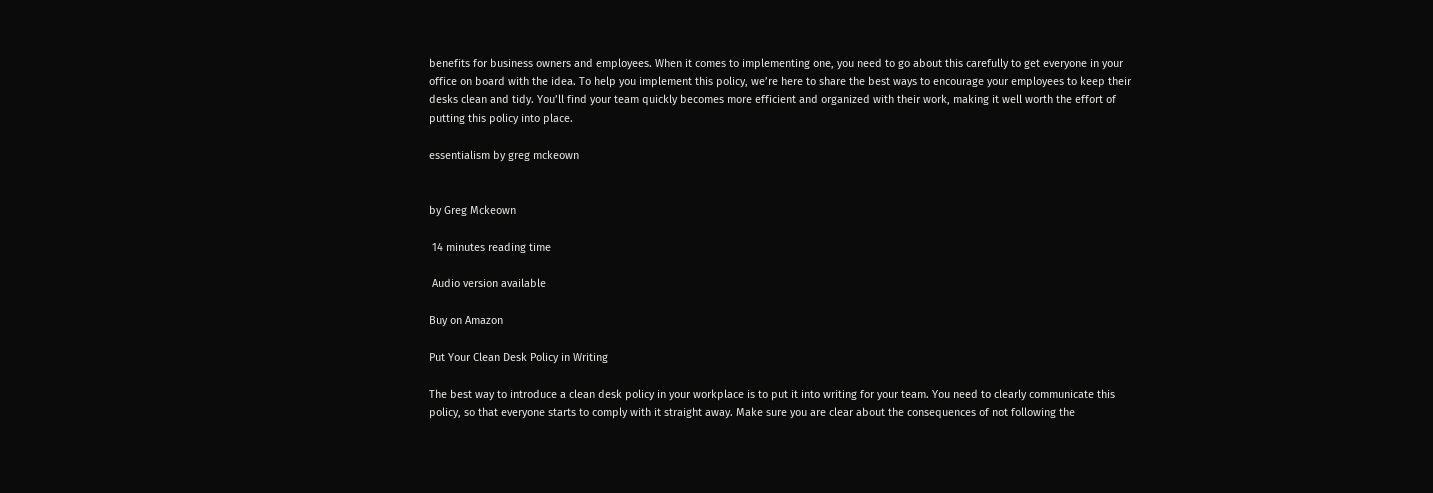benefits for business owners and employees. When it comes to implementing one, you need to go about this carefully to get everyone in your office on board with the idea. To help you implement this policy, we’re here to share the best ways to encourage your employees to keep their desks clean and tidy. You’ll find your team quickly becomes more efficient and organized with their work, making it well worth the effort of putting this policy into place.

essentialism by greg mckeown


by Greg Mckeown

 14 minutes reading time

 Audio version available

Buy on Amazon

Put Your Clean Desk Policy in Writing

The best way to introduce a clean desk policy in your workplace is to put it into writing for your team. You need to clearly communicate this policy, so that everyone starts to comply with it straight away. Make sure you are clear about the consequences of not following the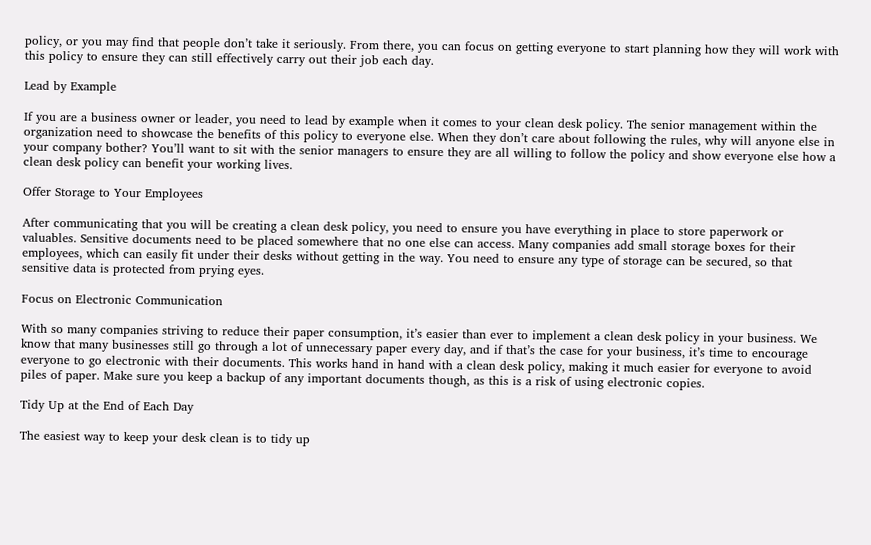policy, or you may find that people don’t take it seriously. From there, you can focus on getting everyone to start planning how they will work with this policy to ensure they can still effectively carry out their job each day.

Lead by Example

If you are a business owner or leader, you need to lead by example when it comes to your clean desk policy. The senior management within the organization need to showcase the benefits of this policy to everyone else. When they don’t care about following the rules, why will anyone else in your company bother? You’ll want to sit with the senior managers to ensure they are all willing to follow the policy and show everyone else how a clean desk policy can benefit your working lives.

Offer Storage to Your Employees

After communicating that you will be creating a clean desk policy, you need to ensure you have everything in place to store paperwork or valuables. Sensitive documents need to be placed somewhere that no one else can access. Many companies add small storage boxes for their employees, which can easily fit under their desks without getting in the way. You need to ensure any type of storage can be secured, so that sensitive data is protected from prying eyes.

Focus on Electronic Communication

With so many companies striving to reduce their paper consumption, it’s easier than ever to implement a clean desk policy in your business. We know that many businesses still go through a lot of unnecessary paper every day, and if that’s the case for your business, it’s time to encourage everyone to go electronic with their documents. This works hand in hand with a clean desk policy, making it much easier for everyone to avoid piles of paper. Make sure you keep a backup of any important documents though, as this is a risk of using electronic copies.

Tidy Up at the End of Each Day

The easiest way to keep your desk clean is to tidy up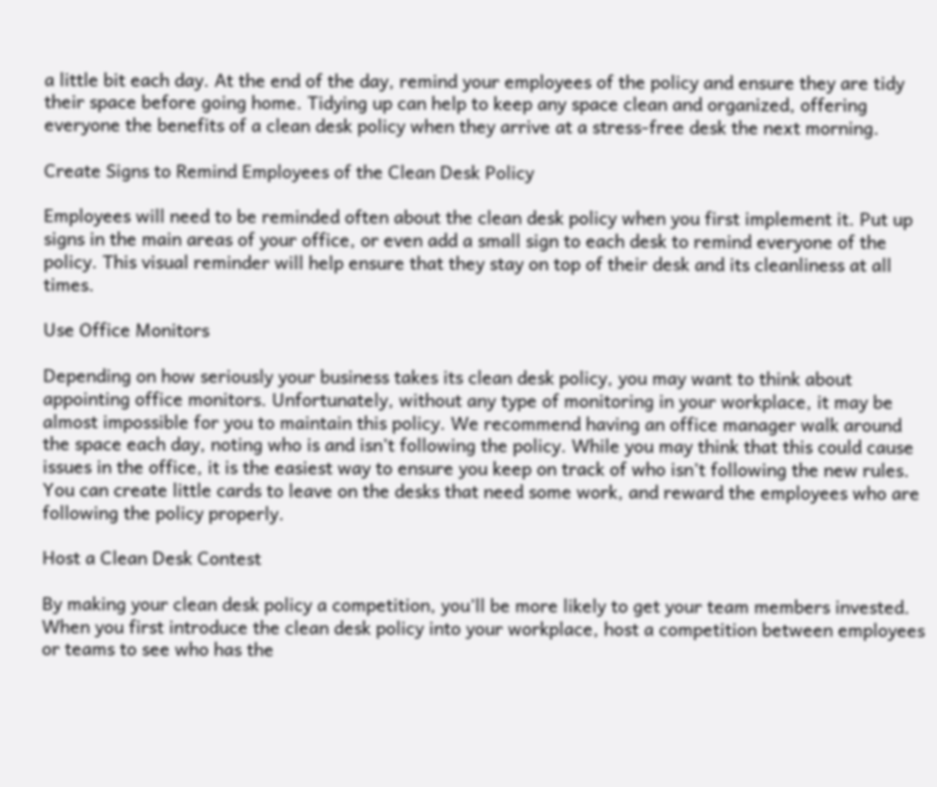a little bit each day. At the end of the day, remind your employees of the policy and ensure they are tidy their space before going home. Tidying up can help to keep any space clean and organized, offering everyone the benefits of a clean desk policy when they arrive at a stress-free desk the next morning.

Create Signs to Remind Employees of the Clean Desk Policy

Employees will need to be reminded often about the clean desk policy when you first implement it. Put up signs in the main areas of your office, or even add a small sign to each desk to remind everyone of the policy. This visual reminder will help ensure that they stay on top of their desk and its cleanliness at all times.

Use Office Monitors

Depending on how seriously your business takes its clean desk policy, you may want to think about appointing office monitors. Unfortunately, without any type of monitoring in your workplace, it may be almost impossible for you to maintain this policy. We recommend having an office manager walk around the space each day, noting who is and isn’t following the policy. While you may think that this could cause issues in the office, it is the easiest way to ensure you keep on track of who isn’t following the new rules. You can create little cards to leave on the desks that need some work, and reward the employees who are following the policy properly.

Host a Clean Desk Contest

By making your clean desk policy a competition, you’ll be more likely to get your team members invested. When you first introduce the clean desk policy into your workplace, host a competition between employees or teams to see who has the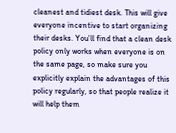cleanest and tidiest desk. This will give everyone incentive to start organizing their desks. You’ll find that a clean desk policy only works when everyone is on the same page, so make sure you explicitly explain the advantages of this policy regularly, so that people realize it will help them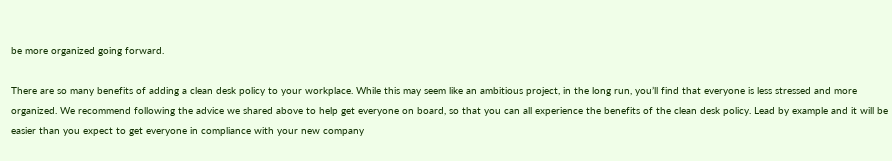be more organized going forward.

There are so many benefits of adding a clean desk policy to your workplace. While this may seem like an ambitious project, in the long run, you’ll find that everyone is less stressed and more organized. We recommend following the advice we shared above to help get everyone on board, so that you can all experience the benefits of the clean desk policy. Lead by example and it will be easier than you expect to get everyone in compliance with your new company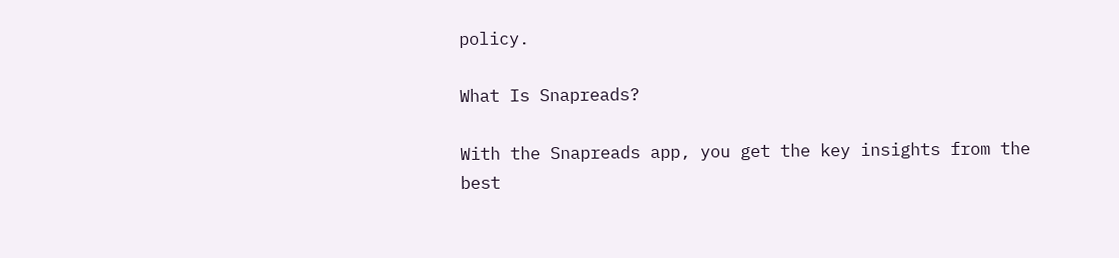policy.

What Is Snapreads?

With the Snapreads app, you get the key insights from the best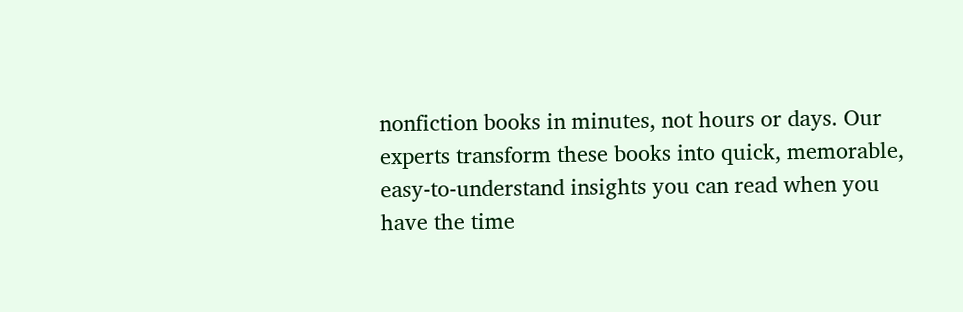nonfiction books in minutes, not hours or days. Our experts transform these books into quick, memorable, easy-to-understand insights you can read when you have the time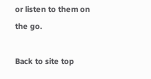or listen to them on the go.

Back to site top